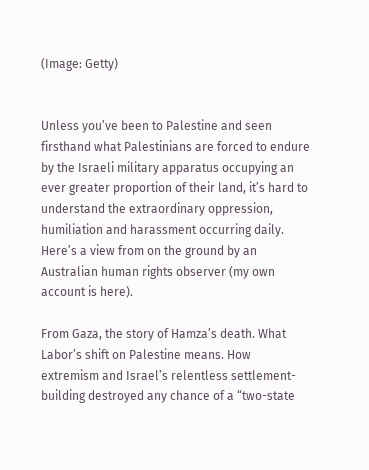(Image: Getty)


Unless you’ve been to Palestine and seen firsthand what Palestinians are forced to endure by the Israeli military apparatus occupying an ever greater proportion of their land, it’s hard to understand the extraordinary oppression, humiliation and harassment occurring daily. Here’s a view from on the ground by an Australian human rights observer (my own account is here).

From Gaza, the story of Hamza’s death. What Labor’s shift on Palestine means. How extremism and Israel’s relentless settlement-building destroyed any chance of a “two-state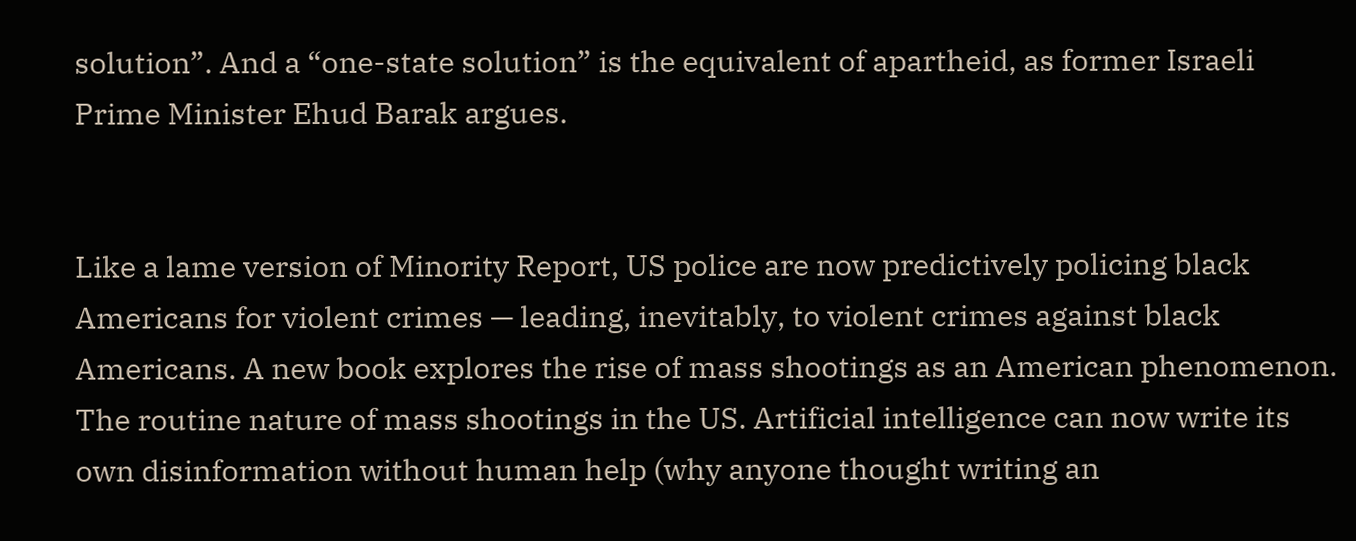solution”. And a “one-state solution” is the equivalent of apartheid, as former Israeli Prime Minister Ehud Barak argues.


Like a lame version of Minority Report, US police are now predictively policing black Americans for violent crimes — leading, inevitably, to violent crimes against black Americans. A new book explores the rise of mass shootings as an American phenomenon. The routine nature of mass shootings in the US. Artificial intelligence can now write its own disinformation without human help (why anyone thought writing an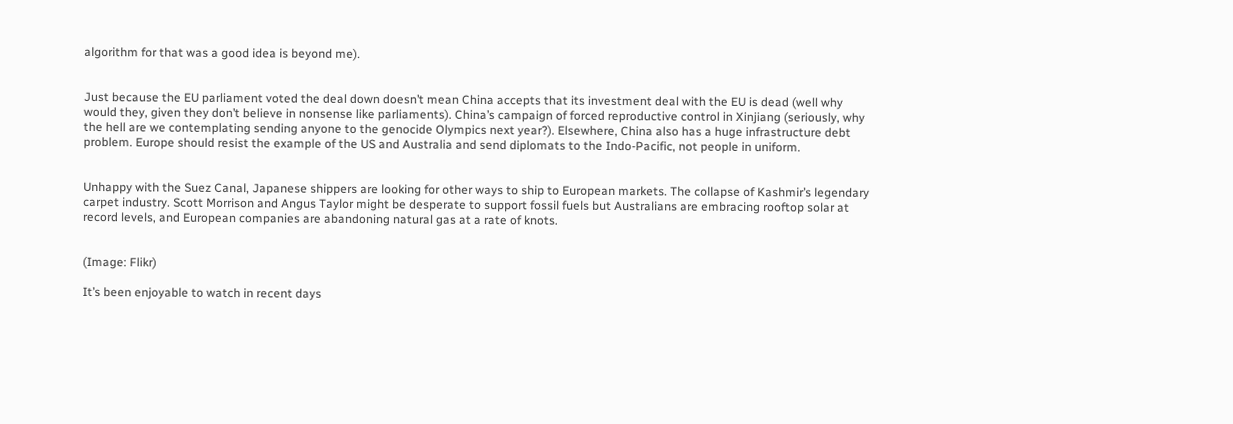algorithm for that was a good idea is beyond me).


Just because the EU parliament voted the deal down doesn’t mean China accepts that its investment deal with the EU is dead (well why would they, given they don’t believe in nonsense like parliaments). China’s campaign of forced reproductive control in Xinjiang (seriously, why the hell are we contemplating sending anyone to the genocide Olympics next year?). Elsewhere, China also has a huge infrastructure debt problem. Europe should resist the example of the US and Australia and send diplomats to the Indo-Pacific, not people in uniform.


Unhappy with the Suez Canal, Japanese shippers are looking for other ways to ship to European markets. The collapse of Kashmir’s legendary carpet industry. Scott Morrison and Angus Taylor might be desperate to support fossil fuels but Australians are embracing rooftop solar at record levels, and European companies are abandoning natural gas at a rate of knots.


(Image: Flikr)

It’s been enjoyable to watch in recent days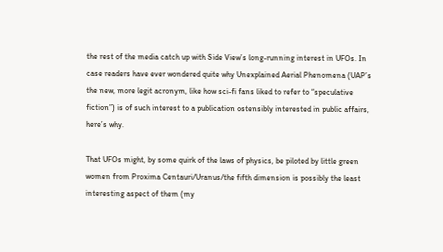the rest of the media catch up with Side View’s long-running interest in UFOs. In case readers have ever wondered quite why Unexplained Aerial Phenomena (UAP’s the new, more legit acronym, like how sci-fi fans liked to refer to “speculative fiction”) is of such interest to a publication ostensibly interested in public affairs, here’s why.

That UFOs might, by some quirk of the laws of physics, be piloted by little green women from Proxima Centauri/Uranus/the fifth dimension is possibly the least interesting aspect of them (my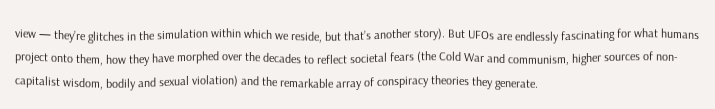view — they’re glitches in the simulation within which we reside, but that’s another story). But UFOs are endlessly fascinating for what humans project onto them, how they have morphed over the decades to reflect societal fears (the Cold War and communism, higher sources of non-capitalist wisdom, bodily and sexual violation) and the remarkable array of conspiracy theories they generate.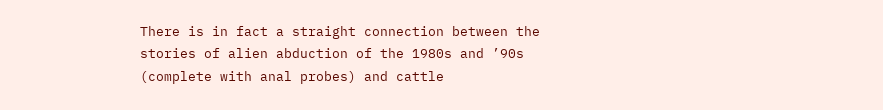There is in fact a straight connection between the stories of alien abduction of the 1980s and ’90s (complete with anal probes) and cattle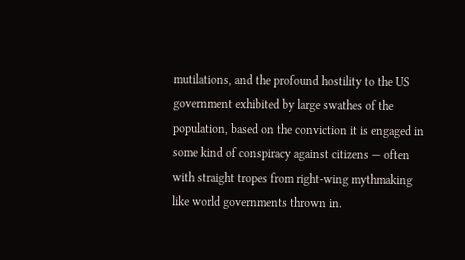mutilations, and the profound hostility to the US government exhibited by large swathes of the population, based on the conviction it is engaged in some kind of conspiracy against citizens — often with straight tropes from right-wing mythmaking like world governments thrown in.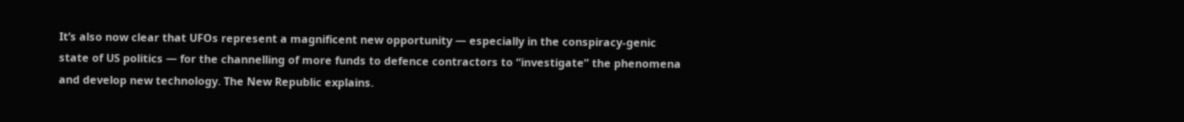It’s also now clear that UFOs represent a magnificent new opportunity — especially in the conspiracy-genic state of US politics — for the channelling of more funds to defence contractors to “investigate” the phenomena and develop new technology. The New Republic explains.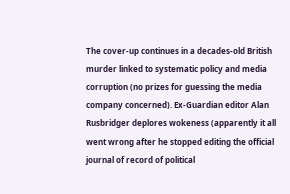The cover-up continues in a decades-old British murder linked to systematic policy and media corruption (no prizes for guessing the media company concerned). Ex-Guardian editor Alan Rusbridger deplores wokeness (apparently it all went wrong after he stopped editing the official journal of record of political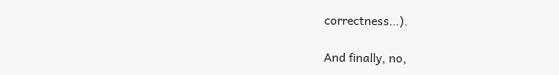correctness…).

And finally, no,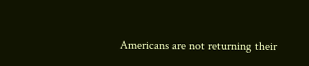Americans are not returning their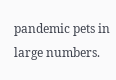pandemic pets in large numbers.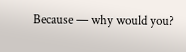Because — why would you?